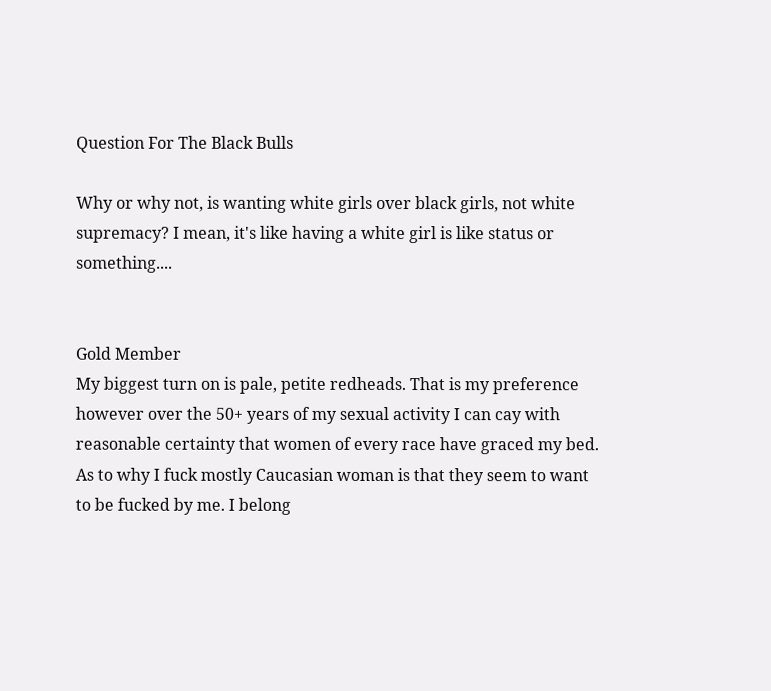Question For The Black Bulls

Why or why not, is wanting white girls over black girls, not white supremacy? I mean, it's like having a white girl is like status or something....


Gold Member
My biggest turn on is pale, petite redheads. That is my preference however over the 50+ years of my sexual activity I can cay with reasonable certainty that women of every race have graced my bed. As to why I fuck mostly Caucasian woman is that they seem to want to be fucked by me. I belong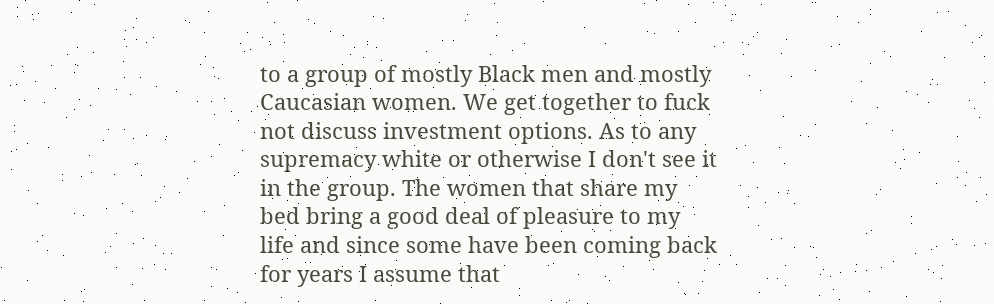to a group of mostly Black men and mostly Caucasian women. We get together to fuck not discuss investment options. As to any supremacy white or otherwise I don't see it in the group. The women that share my bed bring a good deal of pleasure to my life and since some have been coming back for years I assume that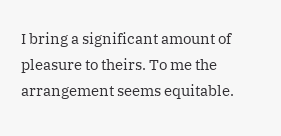I bring a significant amount of pleasure to theirs. To me the arrangement seems equitable.